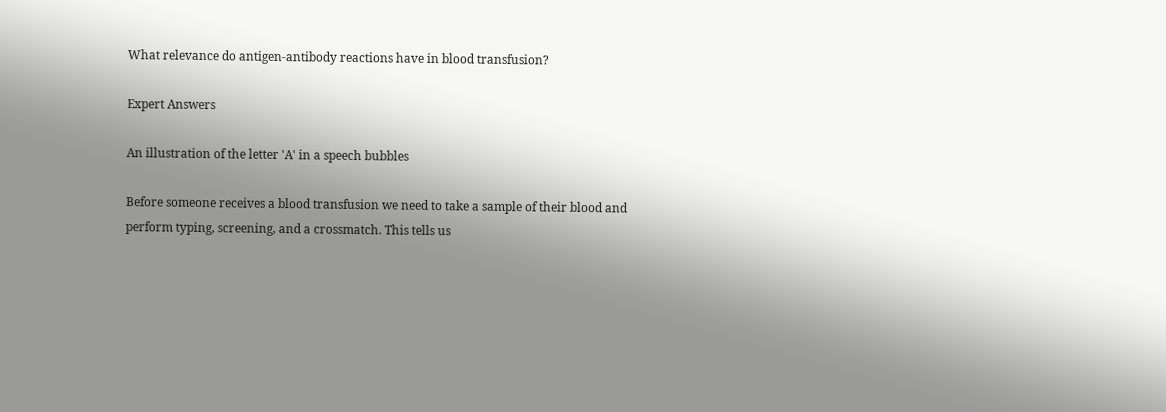What relevance do antigen-antibody reactions have in blood transfusion?

Expert Answers

An illustration of the letter 'A' in a speech bubbles

Before someone receives a blood transfusion we need to take a sample of their blood and perform typing, screening, and a crossmatch. This tells us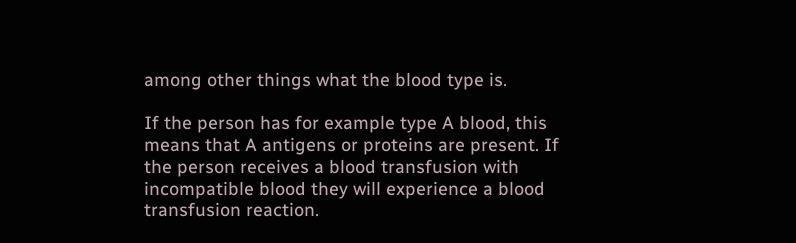among other things what the blood type is.

If the person has for example type A blood, this means that A antigens or proteins are present. If the person receives a blood transfusion with incompatible blood they will experience a blood transfusion reaction.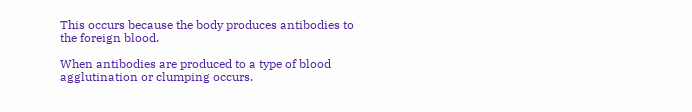This occurs because the body produces antibodies to the foreign blood.

When antibodies are produced to a type of blood agglutination or clumping occurs.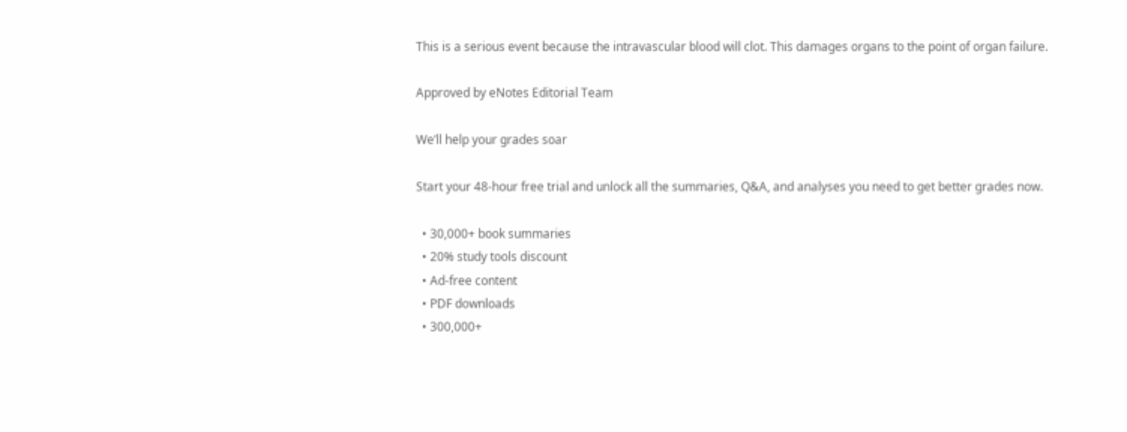This is a serious event because the intravascular blood will clot. This damages organs to the point of organ failure.

Approved by eNotes Editorial Team

We’ll help your grades soar

Start your 48-hour free trial and unlock all the summaries, Q&A, and analyses you need to get better grades now.

  • 30,000+ book summaries
  • 20% study tools discount
  • Ad-free content
  • PDF downloads
  • 300,000+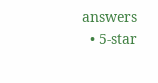answers
  • 5-star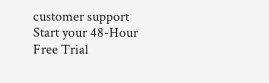customer support
Start your 48-Hour Free Trial